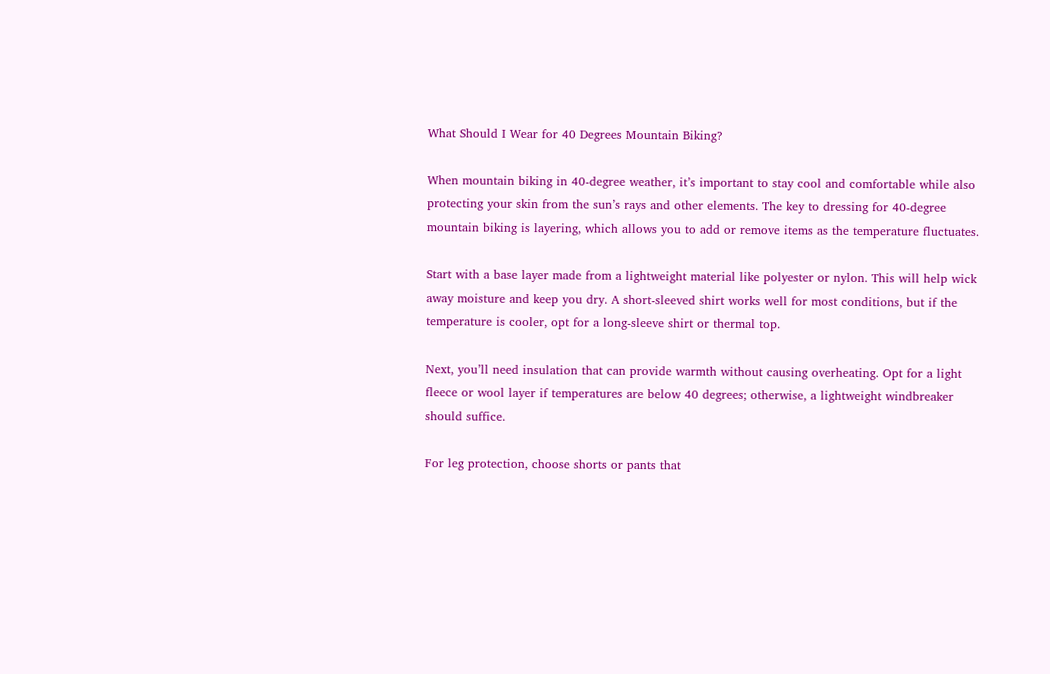What Should I Wear for 40 Degrees Mountain Biking?

When mountain biking in 40-degree weather, it’s important to stay cool and comfortable while also protecting your skin from the sun’s rays and other elements. The key to dressing for 40-degree mountain biking is layering, which allows you to add or remove items as the temperature fluctuates.

Start with a base layer made from a lightweight material like polyester or nylon. This will help wick away moisture and keep you dry. A short-sleeved shirt works well for most conditions, but if the temperature is cooler, opt for a long-sleeve shirt or thermal top.

Next, you’ll need insulation that can provide warmth without causing overheating. Opt for a light fleece or wool layer if temperatures are below 40 degrees; otherwise, a lightweight windbreaker should suffice.

For leg protection, choose shorts or pants that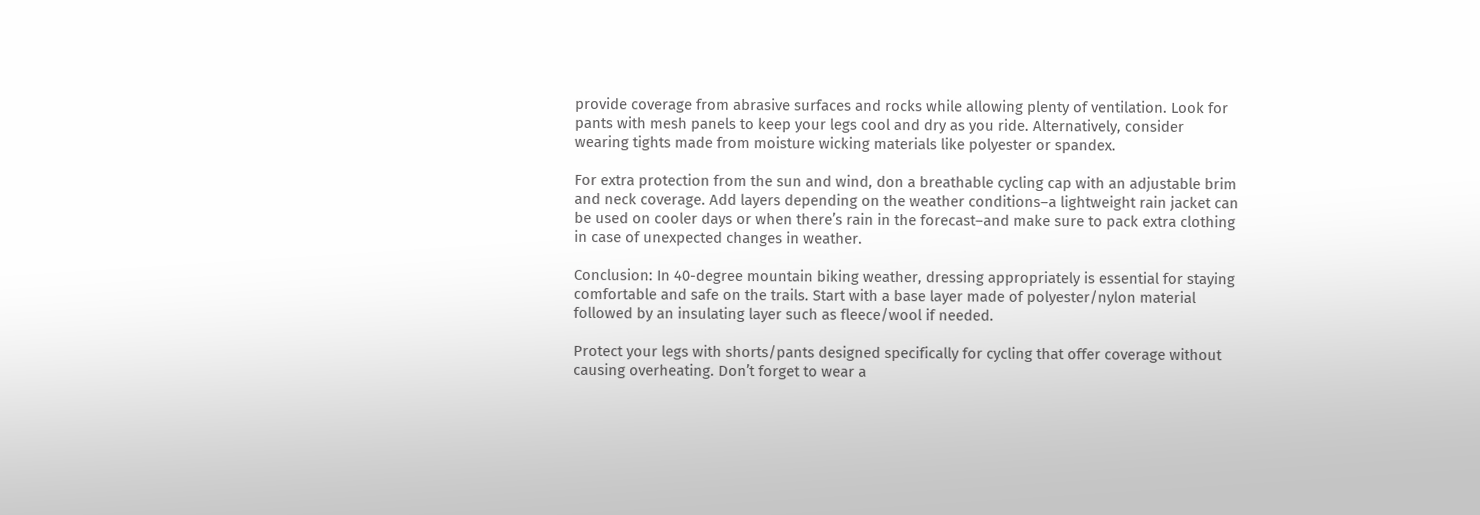provide coverage from abrasive surfaces and rocks while allowing plenty of ventilation. Look for pants with mesh panels to keep your legs cool and dry as you ride. Alternatively, consider wearing tights made from moisture wicking materials like polyester or spandex.

For extra protection from the sun and wind, don a breathable cycling cap with an adjustable brim and neck coverage. Add layers depending on the weather conditions–a lightweight rain jacket can be used on cooler days or when there’s rain in the forecast–and make sure to pack extra clothing in case of unexpected changes in weather.

Conclusion: In 40-degree mountain biking weather, dressing appropriately is essential for staying comfortable and safe on the trails. Start with a base layer made of polyester/nylon material followed by an insulating layer such as fleece/wool if needed.

Protect your legs with shorts/pants designed specifically for cycling that offer coverage without causing overheating. Don’t forget to wear a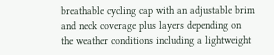breathable cycling cap with an adjustable brim and neck coverage plus layers depending on the weather conditions including a lightweight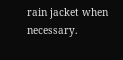rain jacket when necessary.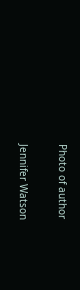Photo of author

Jennifer Watson